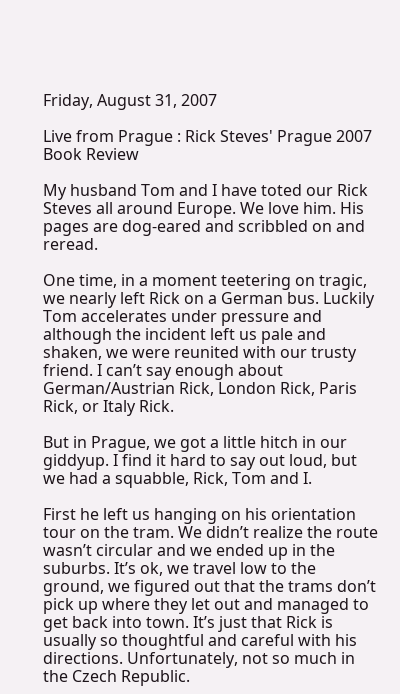Friday, August 31, 2007

Live from Prague : Rick Steves' Prague 2007 Book Review

My husband Tom and I have toted our Rick Steves all around Europe. We love him. His pages are dog-eared and scribbled on and reread.

One time, in a moment teetering on tragic, we nearly left Rick on a German bus. Luckily Tom accelerates under pressure and although the incident left us pale and shaken, we were reunited with our trusty friend. I can’t say enough about German/Austrian Rick, London Rick, Paris Rick, or Italy Rick.

But in Prague, we got a little hitch in our giddyup. I find it hard to say out loud, but we had a squabble, Rick, Tom and I.

First he left us hanging on his orientation tour on the tram. We didn’t realize the route wasn’t circular and we ended up in the suburbs. It’s ok, we travel low to the ground, we figured out that the trams don’t pick up where they let out and managed to get back into town. It’s just that Rick is usually so thoughtful and careful with his directions. Unfortunately, not so much in the Czech Republic.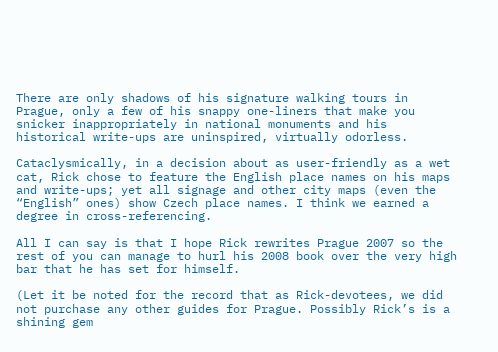There are only shadows of his signature walking tours in Prague, only a few of his snappy one-liners that make you snicker inappropriately in national monuments and his historical write-ups are uninspired, virtually odorless.

Cataclysmically, in a decision about as user-friendly as a wet cat, Rick chose to feature the English place names on his maps and write-ups; yet all signage and other city maps (even the “English” ones) show Czech place names. I think we earned a degree in cross-referencing.

All I can say is that I hope Rick rewrites Prague 2007 so the rest of you can manage to hurl his 2008 book over the very high bar that he has set for himself.

(Let it be noted for the record that as Rick-devotees, we did not purchase any other guides for Prague. Possibly Rick’s is a shining gem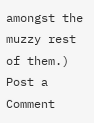amongst the muzzy rest of them.)
Post a Comment